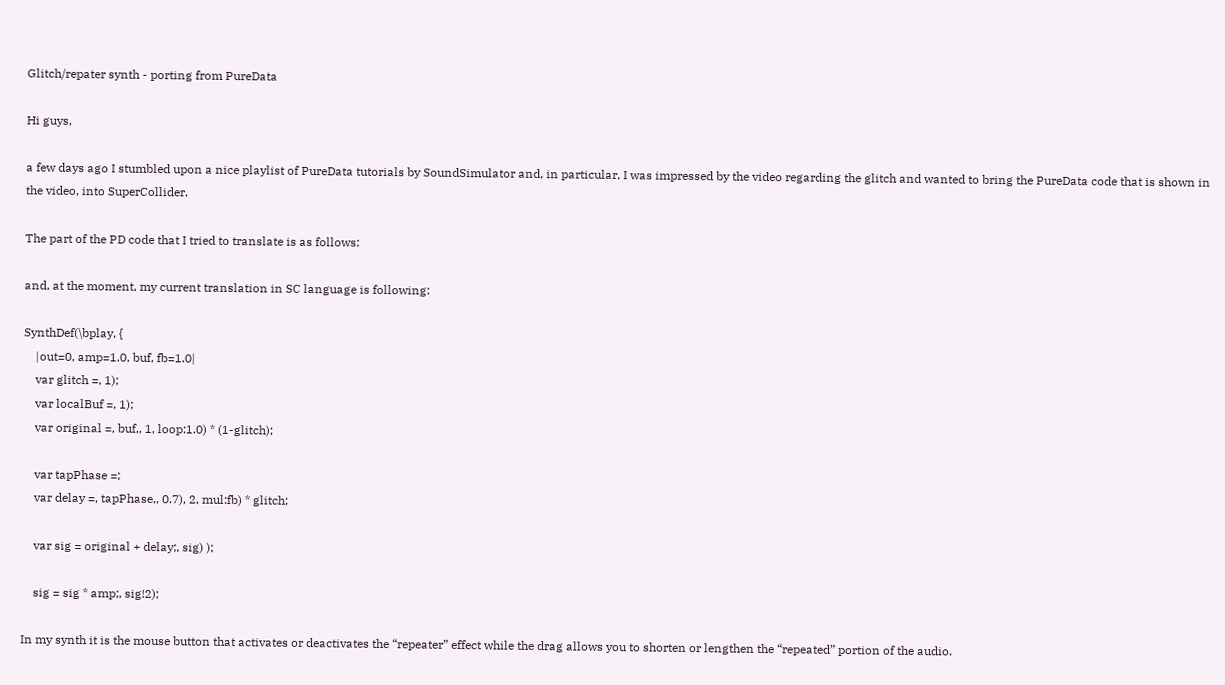Glitch/repater synth - porting from PureData

Hi guys,

a few days ago I stumbled upon a nice playlist of PureData tutorials by SoundSimulator and, in particular, I was impressed by the video regarding the glitch and wanted to bring the PureData code that is shown in the video, into SuperCollider.

The part of the PD code that I tried to translate is as follows:

and, at the moment, my current translation in SC language is following:

SynthDef(\bplay, {
    |out=0, amp=1.0, buf, fb=1.0|
    var glitch =, 1);
    var localBuf =, 1);
    var original =, buf,, 1, loop:1.0) * (1-glitch);

    var tapPhase =;
    var delay =, tapPhase,, 0.7), 2, mul:fb) * glitch;

    var sig = original + delay;, sig) );

    sig = sig * amp;, sig!2);

In my synth it is the mouse button that activates or deactivates the “repeater” effect while the drag allows you to shorten or lengthen the “repeated” portion of the audio.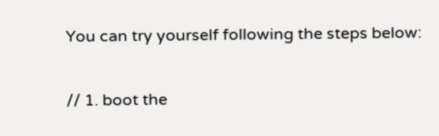You can try yourself following the steps below:

// 1. boot the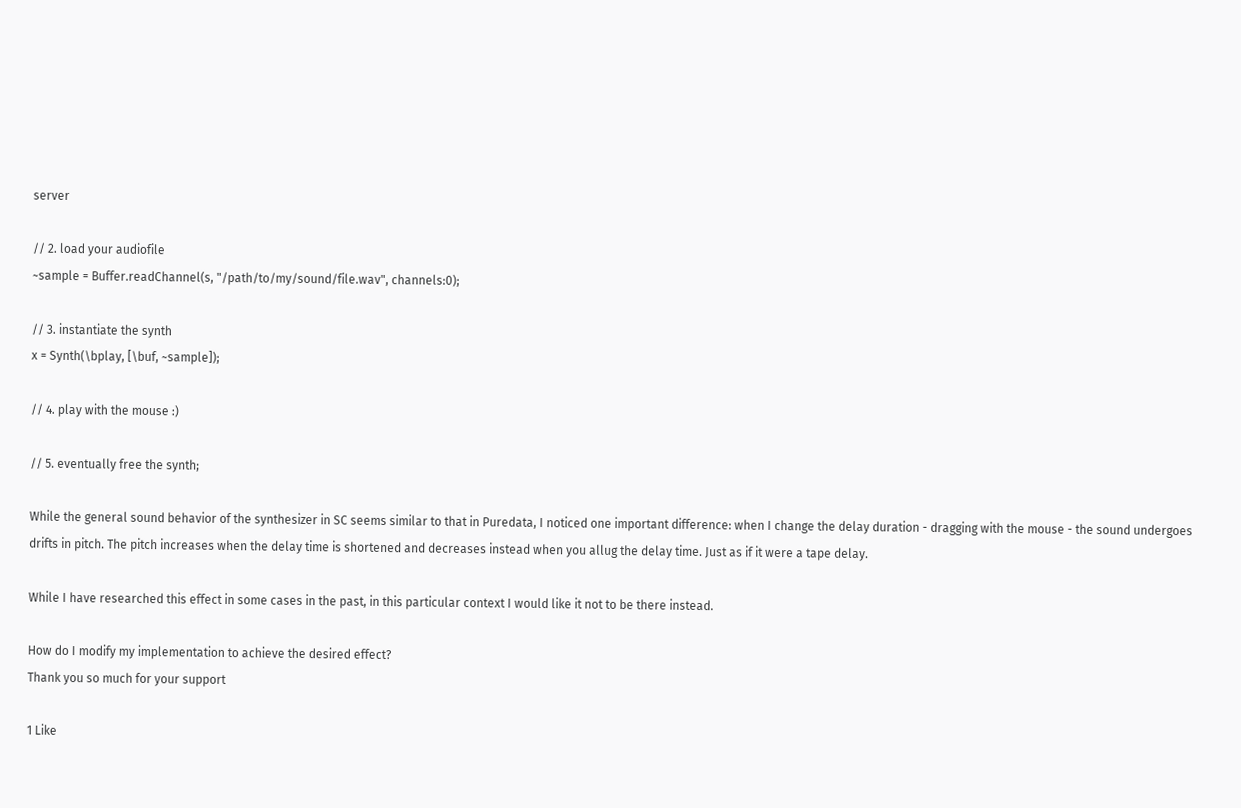server

// 2. load your audiofile
~sample = Buffer.readChannel(s, "/path/to/my/sound/file.wav", channels:0);

// 3. instantiate the synth
x = Synth(\bplay, [\buf, ~sample]);

// 4. play with the mouse :)

// 5. eventually free the synth;

While the general sound behavior of the synthesizer in SC seems similar to that in Puredata, I noticed one important difference: when I change the delay duration - dragging with the mouse - the sound undergoes drifts in pitch. The pitch increases when the delay time is shortened and decreases instead when you allug the delay time. Just as if it were a tape delay.

While I have researched this effect in some cases in the past, in this particular context I would like it not to be there instead.

How do I modify my implementation to achieve the desired effect?
Thank you so much for your support

1 Like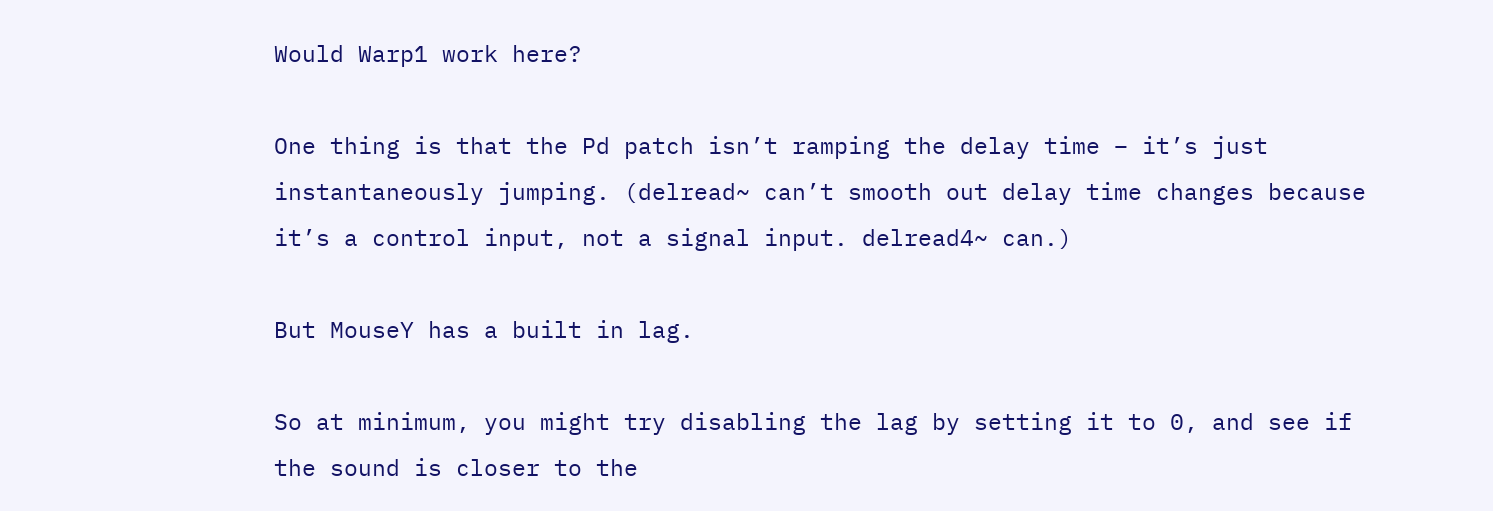Would Warp1 work here?

One thing is that the Pd patch isn’t ramping the delay time – it’s just instantaneously jumping. (delread~ can’t smooth out delay time changes because it’s a control input, not a signal input. delread4~ can.)

But MouseY has a built in lag.

So at minimum, you might try disabling the lag by setting it to 0, and see if the sound is closer to the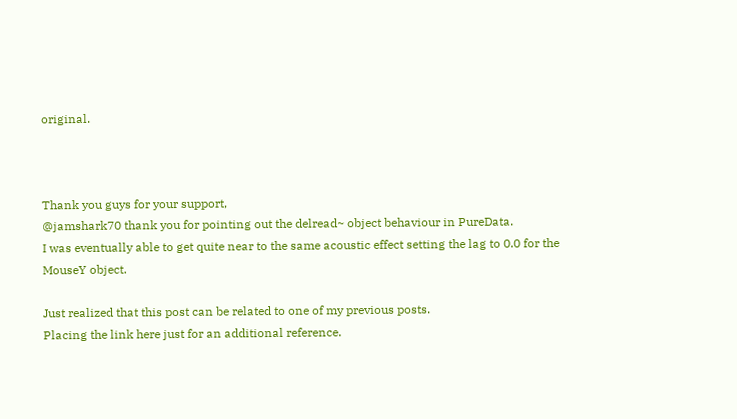original.



Thank you guys for your support,
@jamshark70 thank you for pointing out the delread~ object behaviour in PureData.
I was eventually able to get quite near to the same acoustic effect setting the lag to 0.0 for the MouseY object.

Just realized that this post can be related to one of my previous posts.
Placing the link here just for an additional reference.